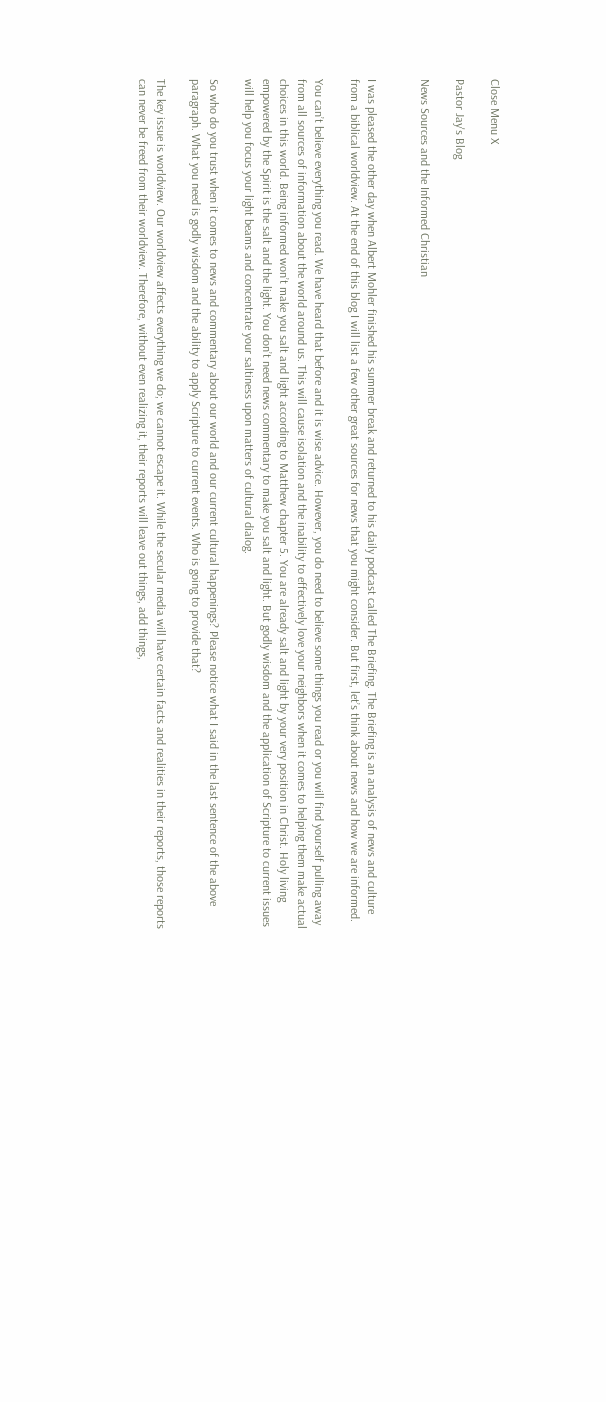Close Menu X

Pastor Jay's Blog

News Sources and the Informed Christian


I was pleased the other day when Albert Mohler finished his summer break and returned to his daily podcast called The Briefing. The Briefing is an analysis of news and culture from a biblical worldview. At the end of this blog I will list a few other great sources for news that you might consider. But first, let’s think about news and how we are informed.

You can’t believe everything you read. We have heard that before and it is wise advice. However, you do need to believe some things you read or you will find yourself pulling away from all sources of information about the world around us. This will cause isolation and the inability to effectively love your neighbors when it comes to helping them make actual choices in this world. Being informed won’t make you salt and light according to Matthew chapter 5. You are already salt and light by your very position in Christ. Holy living empowered by the Spirit is the salt and the light. You don’t need news commentary to make you salt and light. But godly wisdom and the application of Scripture to current issues will help you focus your light beams and concentrate your saltiness upon matters of cultural dialog.

So who do you trust when it comes to news and commentary about our world and our current cultural happenings? Please notice what I said in the last sentence of the above paragraph. What you need is godly wisdom and the ability to apply Scripture to current events. Who is going to provide that?

The key issue is worldview. Our worldview affects everything we do; we cannot escape it. While the secular media will have certain facts and realities in their reports, those reports can never be freed from their worldview. Therefore, without even realizing it, their reports will leave out things, add things,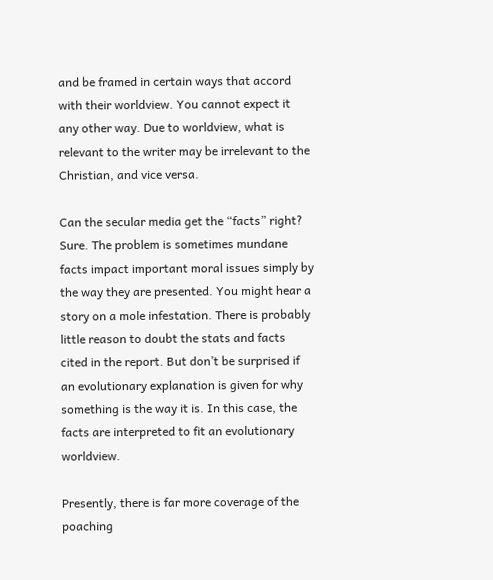and be framed in certain ways that accord with their worldview. You cannot expect it any other way. Due to worldview, what is relevant to the writer may be irrelevant to the Christian, and vice versa.

Can the secular media get the “facts” right? Sure. The problem is sometimes mundane facts impact important moral issues simply by the way they are presented. You might hear a story on a mole infestation. There is probably little reason to doubt the stats and facts cited in the report. But don’t be surprised if an evolutionary explanation is given for why something is the way it is. In this case, the facts are interpreted to fit an evolutionary worldview.

Presently, there is far more coverage of the poaching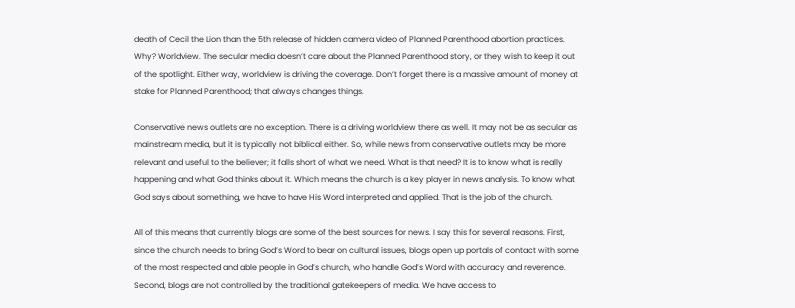death of Cecil the Lion than the 5th release of hidden camera video of Planned Parenthood abortion practices. Why? Worldview. The secular media doesn’t care about the Planned Parenthood story, or they wish to keep it out of the spotlight. Either way, worldview is driving the coverage. Don’t forget there is a massive amount of money at stake for Planned Parenthood; that always changes things.

Conservative news outlets are no exception. There is a driving worldview there as well. It may not be as secular as mainstream media, but it is typically not biblical either. So, while news from conservative outlets may be more relevant and useful to the believer; it falls short of what we need. What is that need? It is to know what is really happening and what God thinks about it. Which means the church is a key player in news analysis. To know what God says about something, we have to have His Word interpreted and applied. That is the job of the church.

All of this means that currently blogs are some of the best sources for news. I say this for several reasons. First, since the church needs to bring God’s Word to bear on cultural issues, blogs open up portals of contact with some of the most respected and able people in God’s church, who handle God’s Word with accuracy and reverence. Second, blogs are not controlled by the traditional gatekeepers of media. We have access to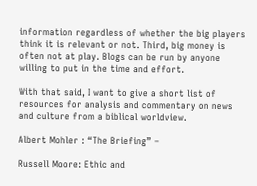information regardless of whether the big players think it is relevant or not. Third, big money is often not at play. Blogs can be run by anyone willing to put in the time and effort.

With that said, I want to give a short list of resources for analysis and commentary on news and culture from a biblical worldview.

Albert Mohler : “The Briefing” –

Russell Moore: Ethic and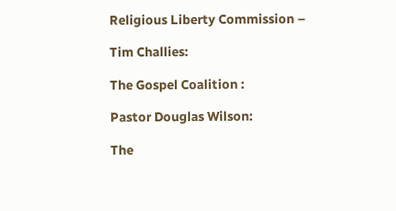Religious Liberty Commission –

Tim Challies:

The Gospel Coalition :

Pastor Douglas Wilson:

The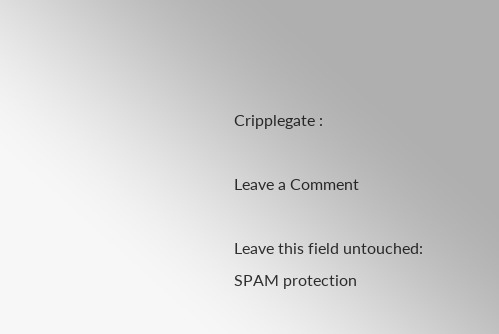Cripplegate :

Leave a Comment

Leave this field untouched:
SPAM protection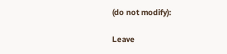(do not modify):

Leave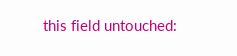this field untouched: